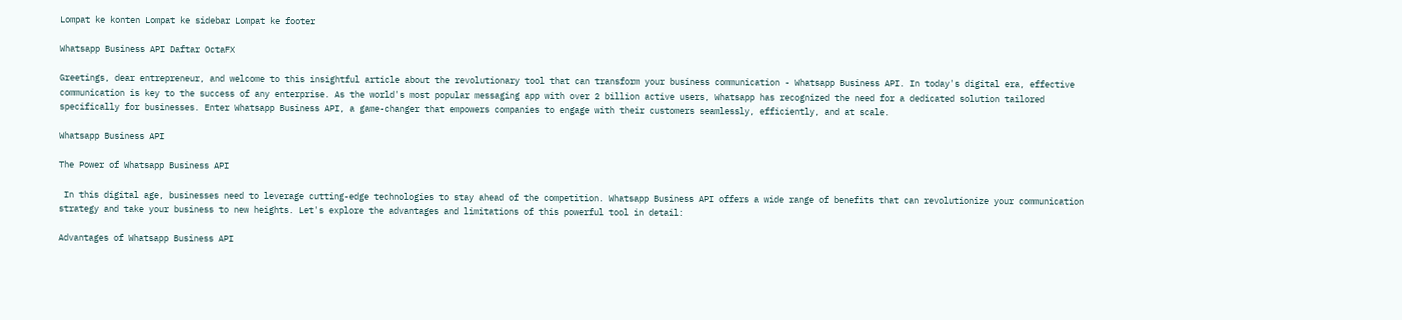Lompat ke konten Lompat ke sidebar Lompat ke footer

Whatsapp Business API Daftar OctaFX

Greetings, dear entrepreneur, and welcome to this insightful article about the revolutionary tool that can transform your business communication - Whatsapp Business API. In today's digital era, effective communication is key to the success of any enterprise. As the world's most popular messaging app with over 2 billion active users, Whatsapp has recognized the need for a dedicated solution tailored specifically for businesses. Enter Whatsapp Business API, a game-changer that empowers companies to engage with their customers seamlessly, efficiently, and at scale.

Whatsapp Business API

The Power of Whatsapp Business API

 In this digital age, businesses need to leverage cutting-edge technologies to stay ahead of the competition. Whatsapp Business API offers a wide range of benefits that can revolutionize your communication strategy and take your business to new heights. Let's explore the advantages and limitations of this powerful tool in detail:

Advantages of Whatsapp Business API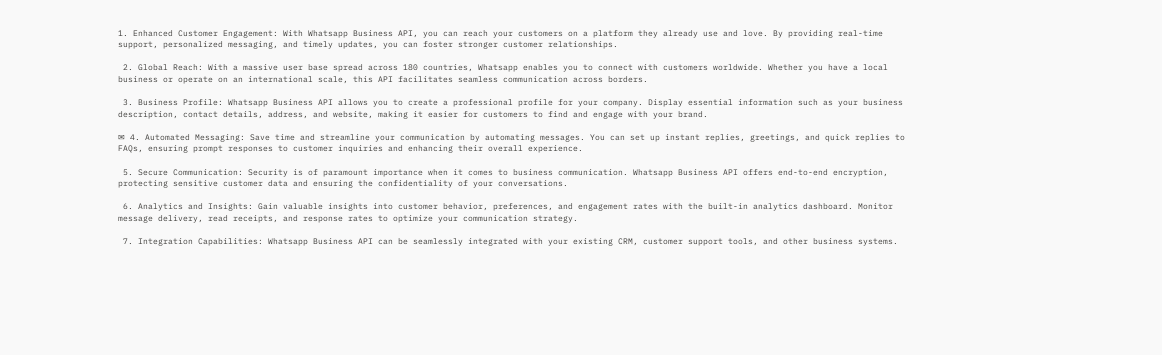1. Enhanced Customer Engagement: With Whatsapp Business API, you can reach your customers on a platform they already use and love. By providing real-time support, personalized messaging, and timely updates, you can foster stronger customer relationships.

 2. Global Reach: With a massive user base spread across 180 countries, Whatsapp enables you to connect with customers worldwide. Whether you have a local business or operate on an international scale, this API facilitates seamless communication across borders.

 3. Business Profile: Whatsapp Business API allows you to create a professional profile for your company. Display essential information such as your business description, contact details, address, and website, making it easier for customers to find and engage with your brand.

✉ 4. Automated Messaging: Save time and streamline your communication by automating messages. You can set up instant replies, greetings, and quick replies to FAQs, ensuring prompt responses to customer inquiries and enhancing their overall experience.

 5. Secure Communication: Security is of paramount importance when it comes to business communication. Whatsapp Business API offers end-to-end encryption, protecting sensitive customer data and ensuring the confidentiality of your conversations.

 6. Analytics and Insights: Gain valuable insights into customer behavior, preferences, and engagement rates with the built-in analytics dashboard. Monitor message delivery, read receipts, and response rates to optimize your communication strategy.

 7. Integration Capabilities: Whatsapp Business API can be seamlessly integrated with your existing CRM, customer support tools, and other business systems.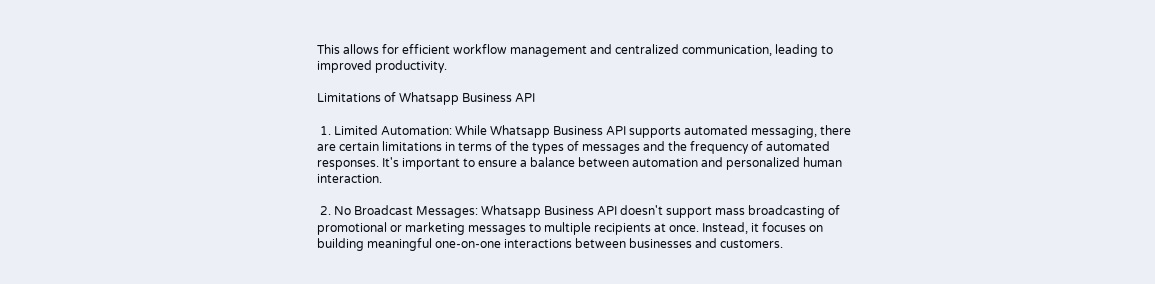This allows for efficient workflow management and centralized communication, leading to improved productivity.

Limitations of Whatsapp Business API

 1. Limited Automation: While Whatsapp Business API supports automated messaging, there are certain limitations in terms of the types of messages and the frequency of automated responses. It's important to ensure a balance between automation and personalized human interaction.

 2. No Broadcast Messages: Whatsapp Business API doesn't support mass broadcasting of promotional or marketing messages to multiple recipients at once. Instead, it focuses on building meaningful one-on-one interactions between businesses and customers.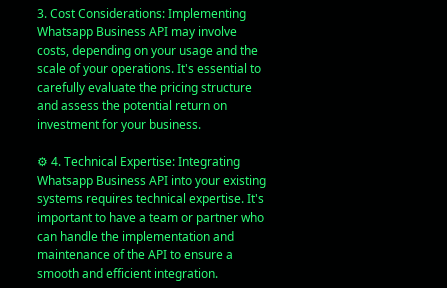3. Cost Considerations: Implementing Whatsapp Business API may involve costs, depending on your usage and the scale of your operations. It's essential to carefully evaluate the pricing structure and assess the potential return on investment for your business.

⚙ 4. Technical Expertise: Integrating Whatsapp Business API into your existing systems requires technical expertise. It's important to have a team or partner who can handle the implementation and maintenance of the API to ensure a smooth and efficient integration.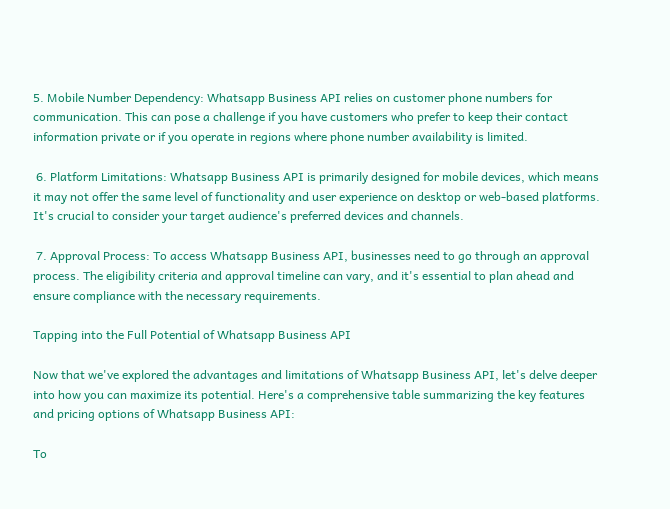5. Mobile Number Dependency: Whatsapp Business API relies on customer phone numbers for communication. This can pose a challenge if you have customers who prefer to keep their contact information private or if you operate in regions where phone number availability is limited.

 6. Platform Limitations: Whatsapp Business API is primarily designed for mobile devices, which means it may not offer the same level of functionality and user experience on desktop or web-based platforms. It's crucial to consider your target audience's preferred devices and channels.

 7. Approval Process: To access Whatsapp Business API, businesses need to go through an approval process. The eligibility criteria and approval timeline can vary, and it's essential to plan ahead and ensure compliance with the necessary requirements.

Tapping into the Full Potential of Whatsapp Business API

Now that we've explored the advantages and limitations of Whatsapp Business API, let's delve deeper into how you can maximize its potential. Here's a comprehensive table summarizing the key features and pricing options of Whatsapp Business API:

To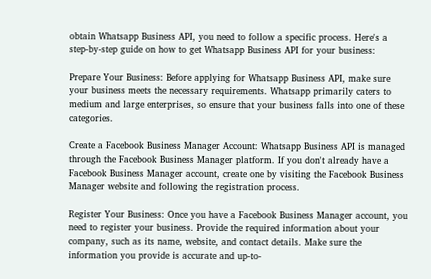obtain Whatsapp Business API, you need to follow a specific process. Here's a step-by-step guide on how to get Whatsapp Business API for your business:

Prepare Your Business: Before applying for Whatsapp Business API, make sure your business meets the necessary requirements. Whatsapp primarily caters to medium and large enterprises, so ensure that your business falls into one of these categories.

Create a Facebook Business Manager Account: Whatsapp Business API is managed through the Facebook Business Manager platform. If you don't already have a Facebook Business Manager account, create one by visiting the Facebook Business Manager website and following the registration process.

Register Your Business: Once you have a Facebook Business Manager account, you need to register your business. Provide the required information about your company, such as its name, website, and contact details. Make sure the information you provide is accurate and up-to-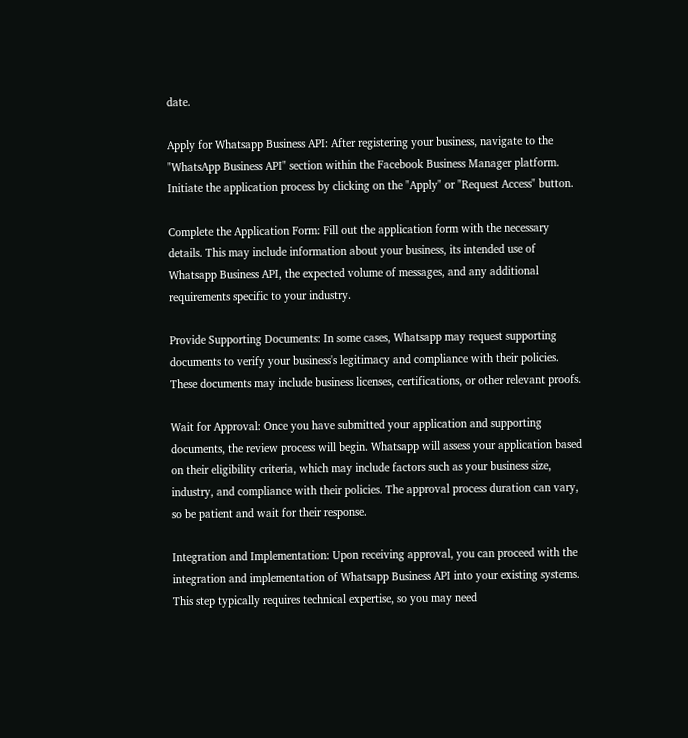date.

Apply for Whatsapp Business API: After registering your business, navigate to the "WhatsApp Business API" section within the Facebook Business Manager platform. Initiate the application process by clicking on the "Apply" or "Request Access" button.

Complete the Application Form: Fill out the application form with the necessary details. This may include information about your business, its intended use of Whatsapp Business API, the expected volume of messages, and any additional requirements specific to your industry.

Provide Supporting Documents: In some cases, Whatsapp may request supporting documents to verify your business's legitimacy and compliance with their policies. These documents may include business licenses, certifications, or other relevant proofs.

Wait for Approval: Once you have submitted your application and supporting documents, the review process will begin. Whatsapp will assess your application based on their eligibility criteria, which may include factors such as your business size, industry, and compliance with their policies. The approval process duration can vary, so be patient and wait for their response.

Integration and Implementation: Upon receiving approval, you can proceed with the integration and implementation of Whatsapp Business API into your existing systems. This step typically requires technical expertise, so you may need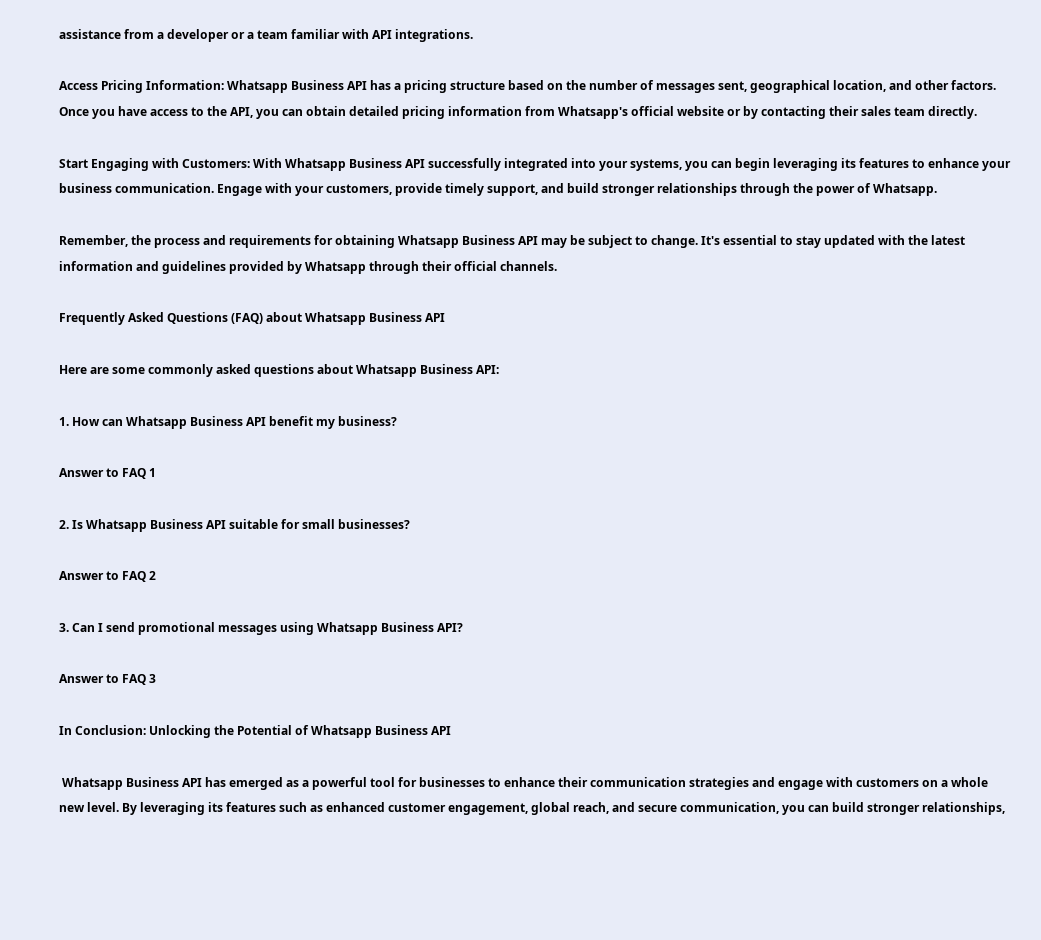assistance from a developer or a team familiar with API integrations.

Access Pricing Information: Whatsapp Business API has a pricing structure based on the number of messages sent, geographical location, and other factors. Once you have access to the API, you can obtain detailed pricing information from Whatsapp's official website or by contacting their sales team directly.

Start Engaging with Customers: With Whatsapp Business API successfully integrated into your systems, you can begin leveraging its features to enhance your business communication. Engage with your customers, provide timely support, and build stronger relationships through the power of Whatsapp.

Remember, the process and requirements for obtaining Whatsapp Business API may be subject to change. It's essential to stay updated with the latest information and guidelines provided by Whatsapp through their official channels.

Frequently Asked Questions (FAQ) about Whatsapp Business API

Here are some commonly asked questions about Whatsapp Business API:

1. How can Whatsapp Business API benefit my business?

Answer to FAQ 1

2. Is Whatsapp Business API suitable for small businesses?

Answer to FAQ 2

3. Can I send promotional messages using Whatsapp Business API?

Answer to FAQ 3

In Conclusion: Unlocking the Potential of Whatsapp Business API

 Whatsapp Business API has emerged as a powerful tool for businesses to enhance their communication strategies and engage with customers on a whole new level. By leveraging its features such as enhanced customer engagement, global reach, and secure communication, you can build stronger relationships,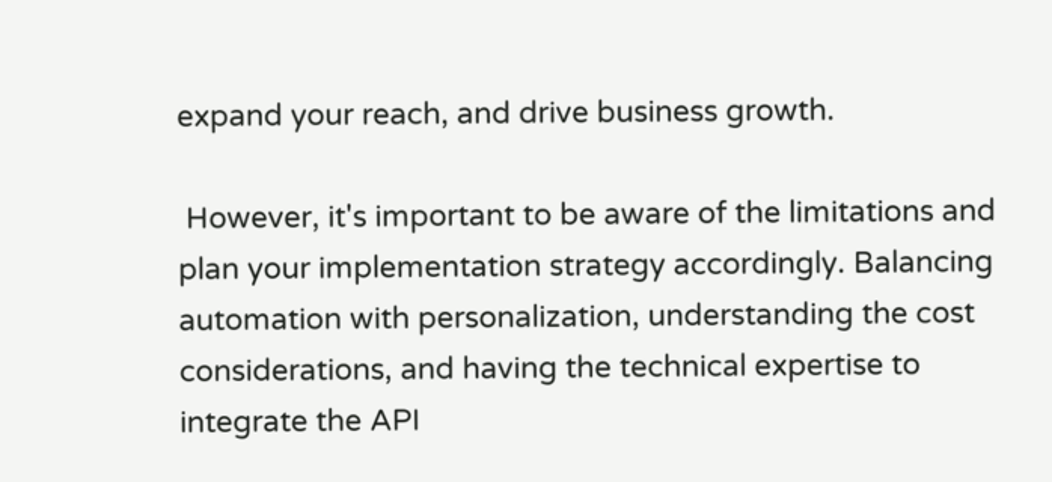expand your reach, and drive business growth.

 However, it's important to be aware of the limitations and plan your implementation strategy accordingly. Balancing automation with personalization, understanding the cost considerations, and having the technical expertise to integrate the API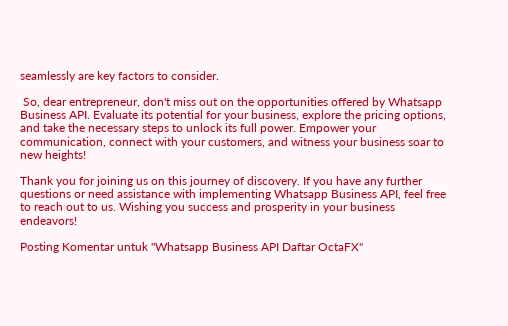seamlessly are key factors to consider.

 So, dear entrepreneur, don't miss out on the opportunities offered by Whatsapp Business API. Evaluate its potential for your business, explore the pricing options, and take the necessary steps to unlock its full power. Empower your communication, connect with your customers, and witness your business soar to new heights!

Thank you for joining us on this journey of discovery. If you have any further questions or need assistance with implementing Whatsapp Business API, feel free to reach out to us. Wishing you success and prosperity in your business endeavors!

Posting Komentar untuk "Whatsapp Business API Daftar OctaFX"